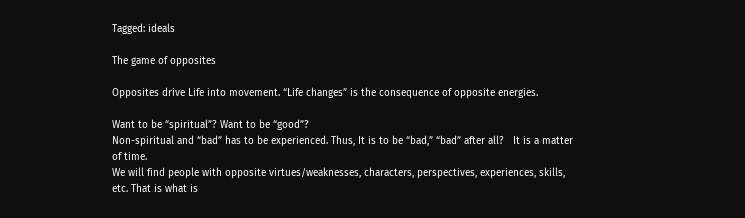Tagged: ideals

The game of opposites

Opposites drive Life into movement. “Life changes” is the consequence of opposite energies.

Want to be “spiritual”? Want to be “good”?
Non-spiritual and “bad” has to be experienced. Thus, It is to be “bad,” “bad” after all?   It is a matter of time.
We will find people with opposite virtues/weaknesses, characters, perspectives, experiences, skills, etc. That is what is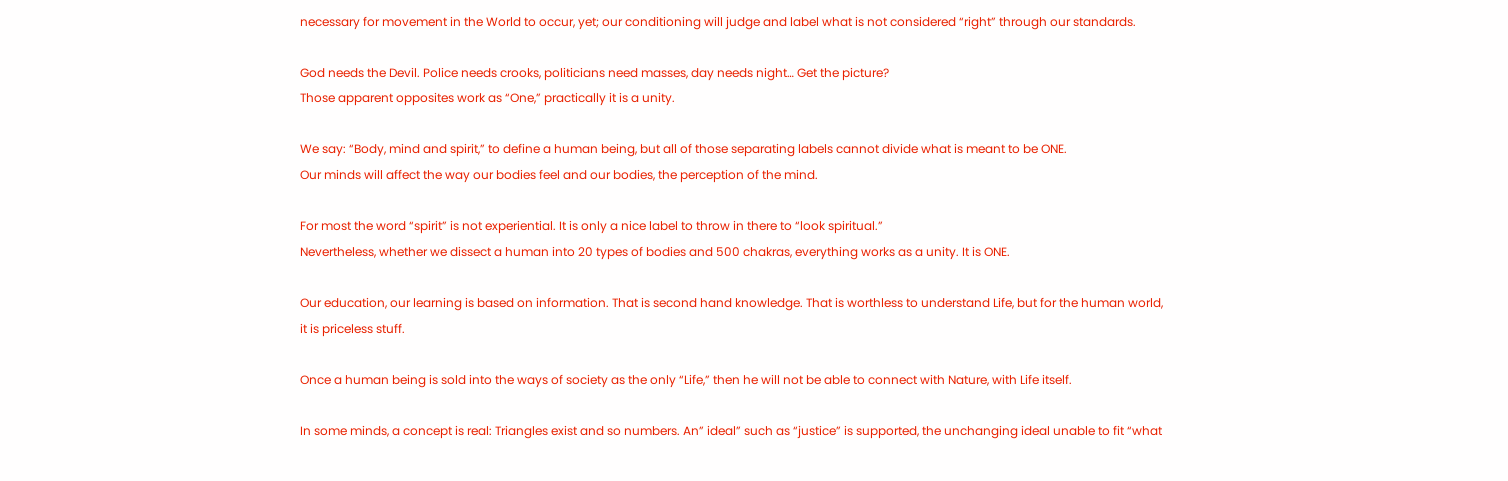necessary for movement in the World to occur, yet; our conditioning will judge and label what is not considered “right” through our standards.

God needs the Devil. Police needs crooks, politicians need masses, day needs night… Get the picture?
Those apparent opposites work as “One,” practically it is a unity.

We say: “Body, mind and spirit,” to define a human being, but all of those separating labels cannot divide what is meant to be ONE.
Our minds will affect the way our bodies feel and our bodies, the perception of the mind.

For most the word “spirit” is not experiential. It is only a nice label to throw in there to “look spiritual.”
Nevertheless, whether we dissect a human into 20 types of bodies and 500 chakras, everything works as a unity. It is ONE.

Our education, our learning is based on information. That is second hand knowledge. That is worthless to understand Life, but for the human world, it is priceless stuff.

Once a human being is sold into the ways of society as the only “Life,” then he will not be able to connect with Nature, with Life itself.

In some minds, a concept is real: Triangles exist and so numbers. An” ideal” such as “justice” is supported, the unchanging ideal unable to fit “what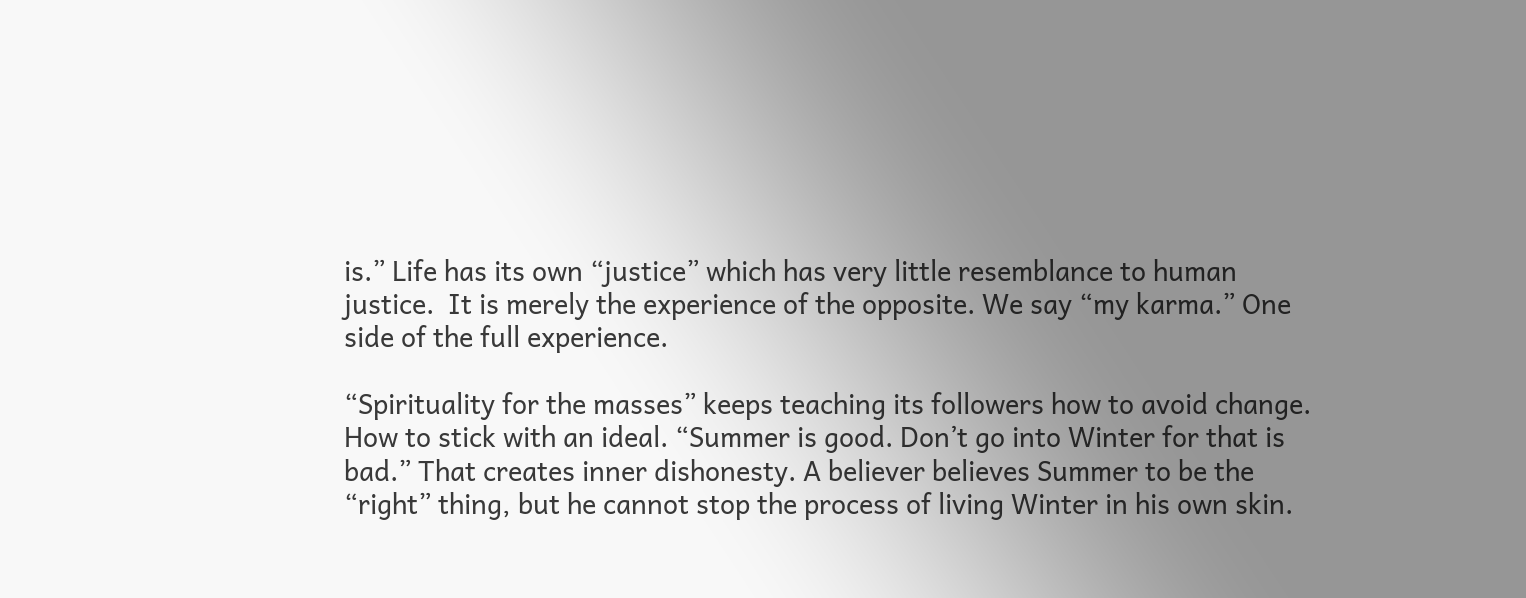is.” Life has its own “justice” which has very little resemblance to human justice.  It is merely the experience of the opposite. We say “my karma.” One side of the full experience.

“Spirituality for the masses” keeps teaching its followers how to avoid change. How to stick with an ideal. “Summer is good. Don’t go into Winter for that is bad.” That creates inner dishonesty. A believer believes Summer to be the “right” thing, but he cannot stop the process of living Winter in his own skin.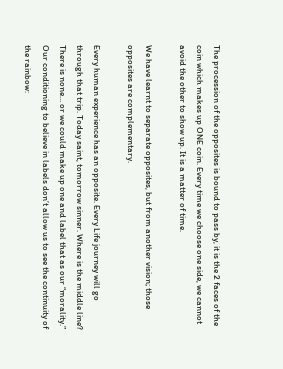The procession of the opposites is bound to pass by, it is the 2 faces of the coin which makes up ONE coin. Every time we choose one side, we cannot avoid the other to show up. It is a matter of time.

We have learnt to separate opposites, but from another vision; those opposites are complementary.

Every human experience has an opposite. Every Life journey will go through that trip. Today saint, tomorrow sinner. Where is the middle line? There is none… or we could make up one and label that as our “morality.”
Our conditioning to believe in labels don’t allow us to see the continuity of the rainbow: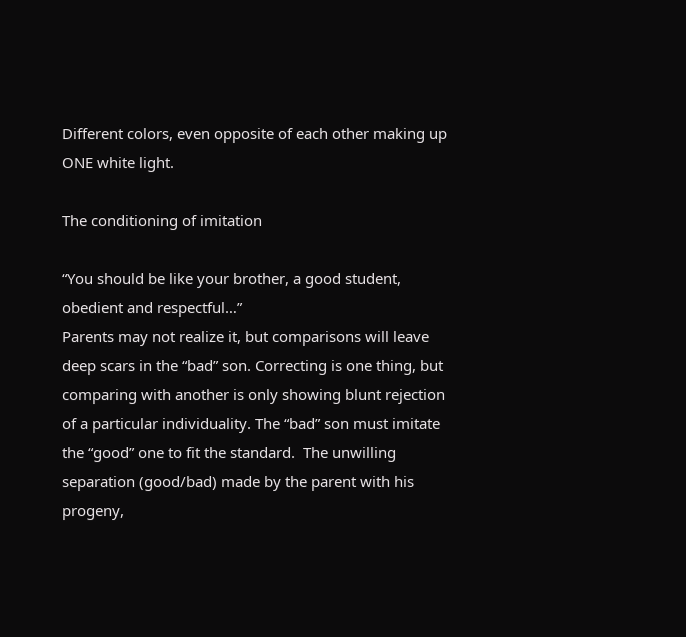Different colors, even opposite of each other making up ONE white light.

The conditioning of imitation

“You should be like your brother, a good student, obedient and respectful…”
Parents may not realize it, but comparisons will leave deep scars in the “bad” son. Correcting is one thing, but comparing with another is only showing blunt rejection of a particular individuality. The “bad” son must imitate the “good” one to fit the standard.  The unwilling separation (good/bad) made by the parent with his progeny,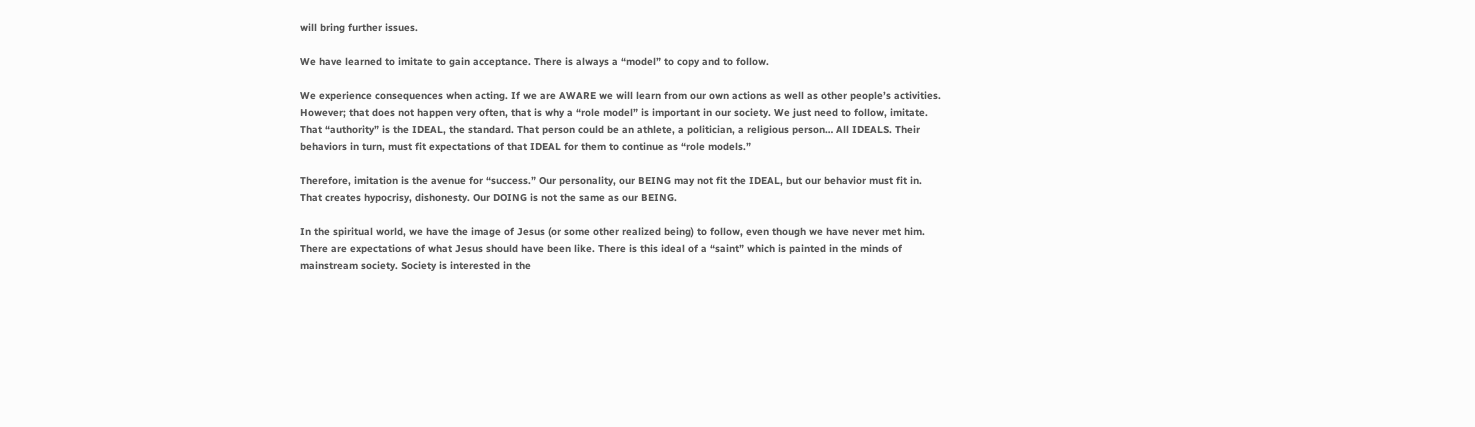will bring further issues.

We have learned to imitate to gain acceptance. There is always a “model” to copy and to follow.

We experience consequences when acting. If we are AWARE we will learn from our own actions as well as other people’s activities. However; that does not happen very often, that is why a “role model” is important in our society. We just need to follow, imitate. That “authority” is the IDEAL, the standard. That person could be an athlete, a politician, a religious person… All IDEALS. Their behaviors in turn, must fit expectations of that IDEAL for them to continue as “role models.”

Therefore, imitation is the avenue for “success.” Our personality, our BEING may not fit the IDEAL, but our behavior must fit in. That creates hypocrisy, dishonesty. Our DOING is not the same as our BEING.

In the spiritual world, we have the image of Jesus (or some other realized being) to follow, even though we have never met him. There are expectations of what Jesus should have been like. There is this ideal of a “saint” which is painted in the minds of mainstream society. Society is interested in the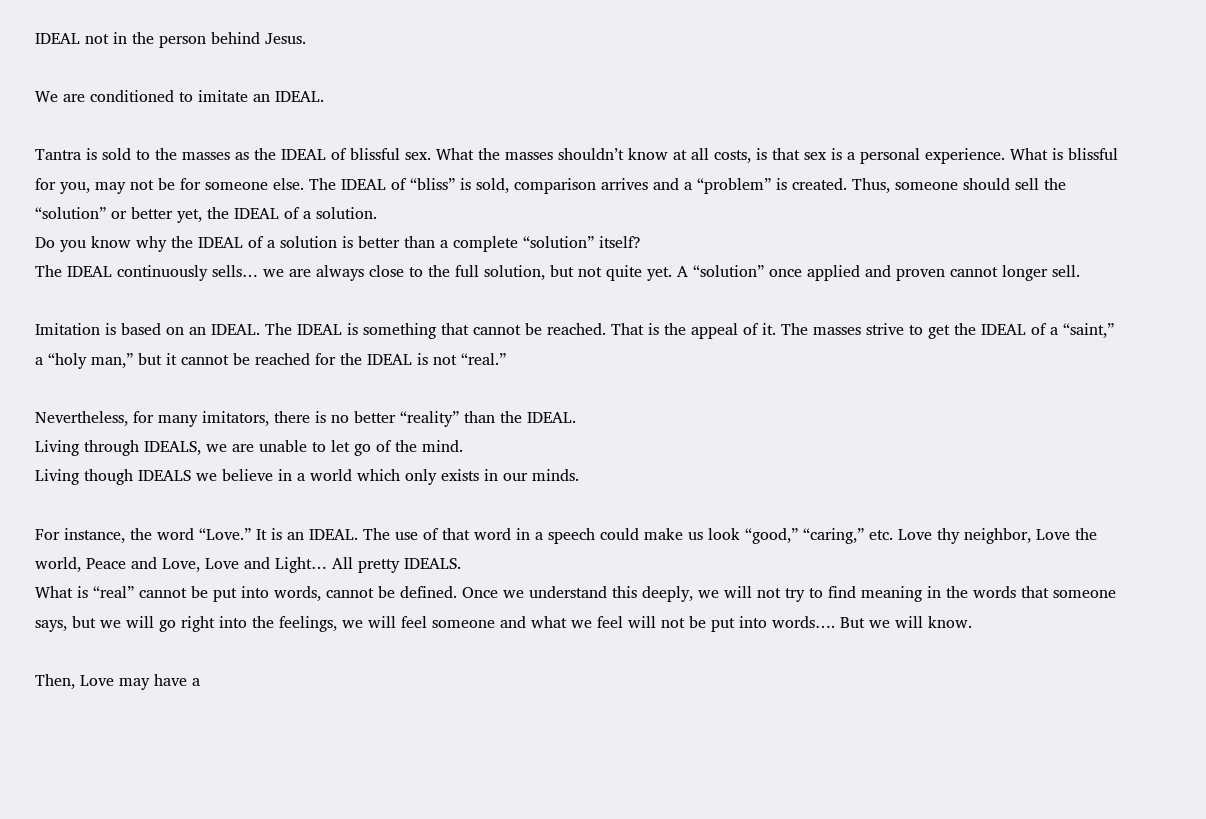IDEAL not in the person behind Jesus.

We are conditioned to imitate an IDEAL.

Tantra is sold to the masses as the IDEAL of blissful sex. What the masses shouldn’t know at all costs, is that sex is a personal experience. What is blissful for you, may not be for someone else. The IDEAL of “bliss” is sold, comparison arrives and a “problem” is created. Thus, someone should sell the “solution” or better yet, the IDEAL of a solution.
Do you know why the IDEAL of a solution is better than a complete “solution” itself?
The IDEAL continuously sells… we are always close to the full solution, but not quite yet. A “solution” once applied and proven cannot longer sell.

Imitation is based on an IDEAL. The IDEAL is something that cannot be reached. That is the appeal of it. The masses strive to get the IDEAL of a “saint,” a “holy man,” but it cannot be reached for the IDEAL is not “real.”

Nevertheless, for many imitators, there is no better “reality” than the IDEAL.
Living through IDEALS, we are unable to let go of the mind.
Living though IDEALS we believe in a world which only exists in our minds.

For instance, the word “Love.” It is an IDEAL. The use of that word in a speech could make us look “good,” “caring,” etc. Love thy neighbor, Love the world, Peace and Love, Love and Light… All pretty IDEALS.
What is “real” cannot be put into words, cannot be defined. Once we understand this deeply, we will not try to find meaning in the words that someone says, but we will go right into the feelings, we will feel someone and what we feel will not be put into words…. But we will know.

Then, Love may have a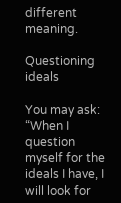different meaning.

Questioning ideals

You may ask: “When I question myself for the ideals I have, I will look for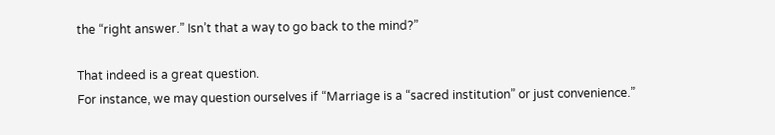the “right answer.” Isn’t that a way to go back to the mind?”

That indeed is a great question.
For instance, we may question ourselves if “Marriage is a “sacred institution” or just convenience.”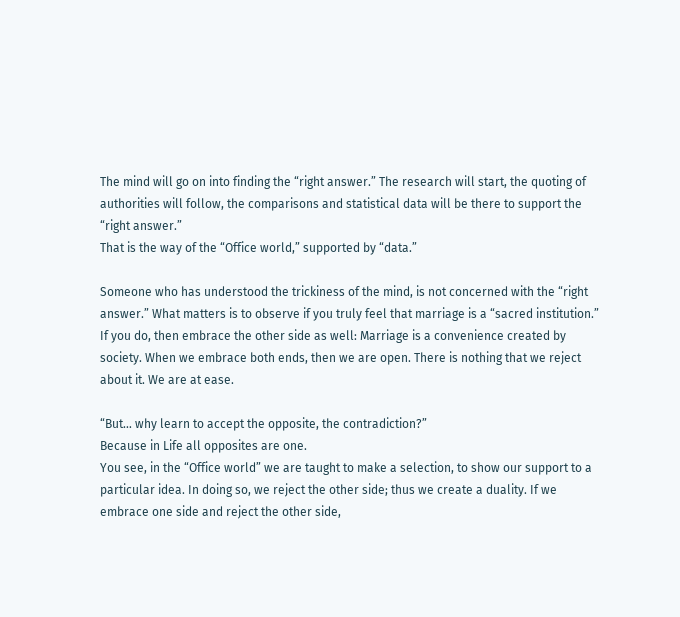The mind will go on into finding the “right answer.” The research will start, the quoting of authorities will follow, the comparisons and statistical data will be there to support the “right answer.”
That is the way of the “Office world,” supported by “data.”

Someone who has understood the trickiness of the mind, is not concerned with the “right answer.” What matters is to observe if you truly feel that marriage is a “sacred institution.”
If you do, then embrace the other side as well: Marriage is a convenience created by society. When we embrace both ends, then we are open. There is nothing that we reject about it. We are at ease.

“But… why learn to accept the opposite, the contradiction?”
Because in Life all opposites are one.
You see, in the “Office world” we are taught to make a selection, to show our support to a particular idea. In doing so, we reject the other side; thus we create a duality. If we embrace one side and reject the other side,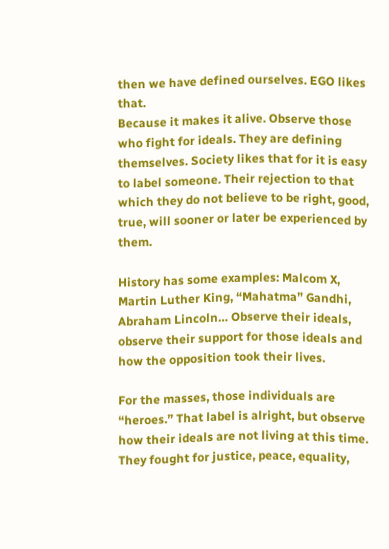then we have defined ourselves. EGO likes that.
Because it makes it alive. Observe those who fight for ideals. They are defining themselves. Society likes that for it is easy to label someone. Their rejection to that which they do not believe to be right, good, true, will sooner or later be experienced by them.

History has some examples: Malcom X, Martin Luther King, “Mahatma” Gandhi, Abraham Lincoln… Observe their ideals, observe their support for those ideals and how the opposition took their lives.

For the masses, those individuals are “heroes.” That label is alright, but observe how their ideals are not living at this time.
They fought for justice, peace, equality,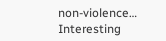non-violence… Interesting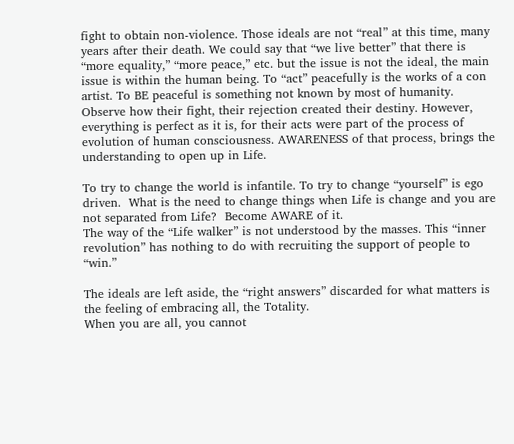fight to obtain non-violence. Those ideals are not “real” at this time, many years after their death. We could say that “we live better” that there is “more equality,” “more peace,” etc. but the issue is not the ideal, the main issue is within the human being. To “act” peacefully is the works of a con artist. To BE peaceful is something not known by most of humanity.
Observe how their fight, their rejection created their destiny. However, everything is perfect as it is, for their acts were part of the process of evolution of human consciousness. AWARENESS of that process, brings the understanding to open up in Life.

To try to change the world is infantile. To try to change “yourself” is ego driven.  What is the need to change things when Life is change and you are not separated from Life?  Become AWARE of it.
The way of the “Life walker” is not understood by the masses. This “inner revolution” has nothing to do with recruiting the support of people to “win.”

The ideals are left aside, the “right answers” discarded for what matters is the feeling of embracing all, the Totality.
When you are all, you cannot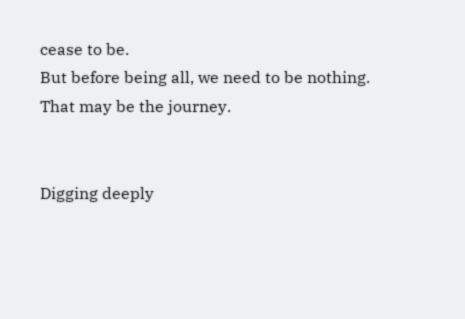cease to be.
But before being all, we need to be nothing.
That may be the journey.


Digging deeply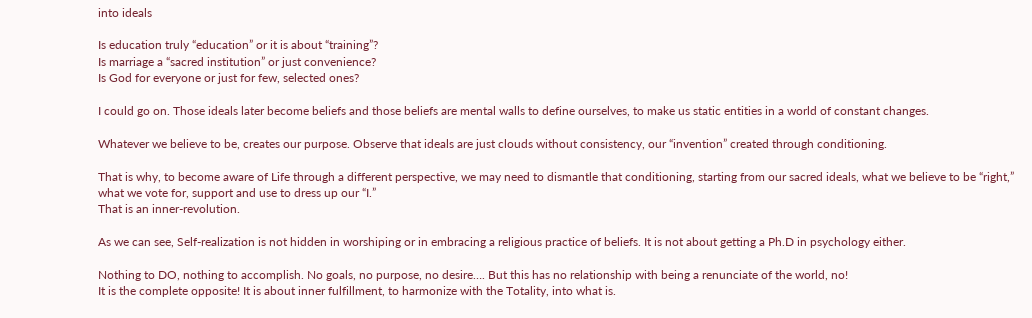into ideals

Is education truly “education” or it is about “training”?
Is marriage a “sacred institution” or just convenience?
Is God for everyone or just for few, selected ones?

I could go on. Those ideals later become beliefs and those beliefs are mental walls to define ourselves, to make us static entities in a world of constant changes.

Whatever we believe to be, creates our purpose. Observe that ideals are just clouds without consistency, our “invention” created through conditioning.

That is why, to become aware of Life through a different perspective, we may need to dismantle that conditioning, starting from our sacred ideals, what we believe to be “right,” what we vote for, support and use to dress up our “I.”
That is an inner-revolution.

As we can see, Self-realization is not hidden in worshiping or in embracing a religious practice of beliefs. It is not about getting a Ph.D in psychology either.

Nothing to DO, nothing to accomplish. No goals, no purpose, no desire…. But this has no relationship with being a renunciate of the world, no!
It is the complete opposite! It is about inner fulfillment, to harmonize with the Totality, into what is.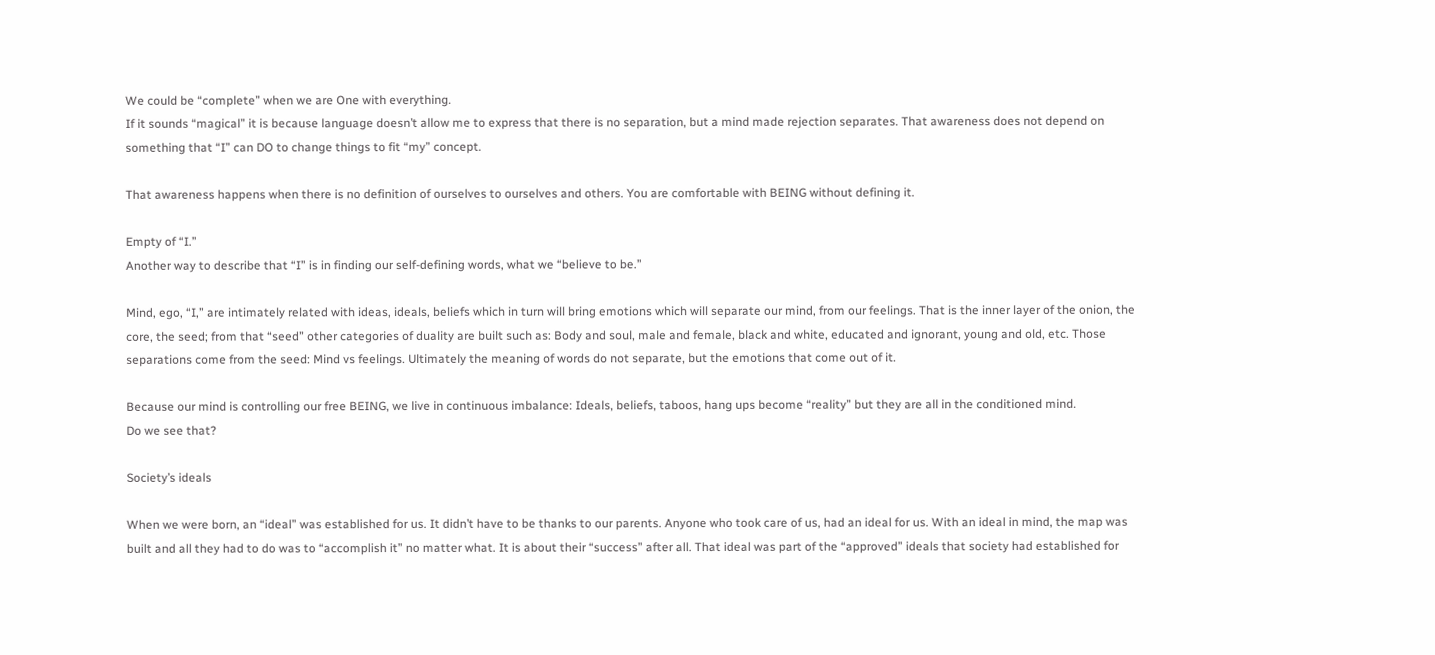We could be “complete” when we are One with everything.
If it sounds “magical” it is because language doesn’t allow me to express that there is no separation, but a mind made rejection separates. That awareness does not depend on something that “I” can DO to change things to fit “my” concept.

That awareness happens when there is no definition of ourselves to ourselves and others. You are comfortable with BEING without defining it.

Empty of “I.”
Another way to describe that “I” is in finding our self-defining words, what we “believe to be.”

Mind, ego, “I,” are intimately related with ideas, ideals, beliefs which in turn will bring emotions which will separate our mind, from our feelings. That is the inner layer of the onion, the core, the seed; from that “seed” other categories of duality are built such as: Body and soul, male and female, black and white, educated and ignorant, young and old, etc. Those separations come from the seed: Mind vs feelings. Ultimately the meaning of words do not separate, but the emotions that come out of it.

Because our mind is controlling our free BEING, we live in continuous imbalance: Ideals, beliefs, taboos, hang ups become “reality” but they are all in the conditioned mind.
Do we see that?

Society’s ideals

When we were born, an “ideal” was established for us. It didn’t have to be thanks to our parents. Anyone who took care of us, had an ideal for us. With an ideal in mind, the map was built and all they had to do was to “accomplish it” no matter what. It is about their “success” after all. That ideal was part of the “approved” ideals that society had established for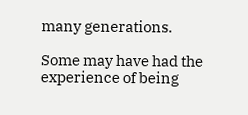many generations.

Some may have had the experience of being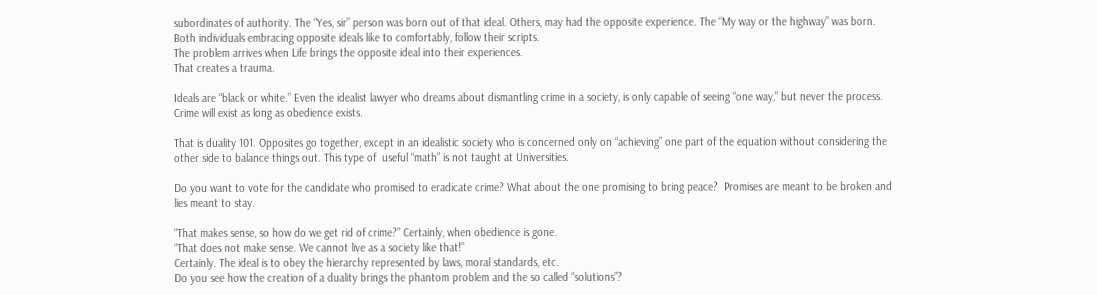subordinates of authority. The “Yes, sir” person was born out of that ideal. Others, may had the opposite experience. The “My way or the highway” was born. Both individuals embracing opposite ideals like to comfortably, follow their scripts.
The problem arrives when Life brings the opposite ideal into their experiences.
That creates a trauma.

Ideals are “black or white.” Even the idealist lawyer who dreams about dismantling crime in a society, is only capable of seeing “one way,” but never the process. Crime will exist as long as obedience exists.

That is duality 101. Opposites go together, except in an idealistic society who is concerned only on “achieving” one part of the equation without considering the other side to balance things out. This type of  useful “math” is not taught at Universities.

Do you want to vote for the candidate who promised to eradicate crime? What about the one promising to bring peace?  Promises are meant to be broken and lies meant to stay.

“That makes sense, so how do we get rid of crime?” Certainly, when obedience is gone.
“That does not make sense. We cannot live as a society like that!”
Certainly. The ideal is to obey the hierarchy represented by laws, moral standards, etc.
Do you see how the creation of a duality brings the phantom problem and the so called “solutions”?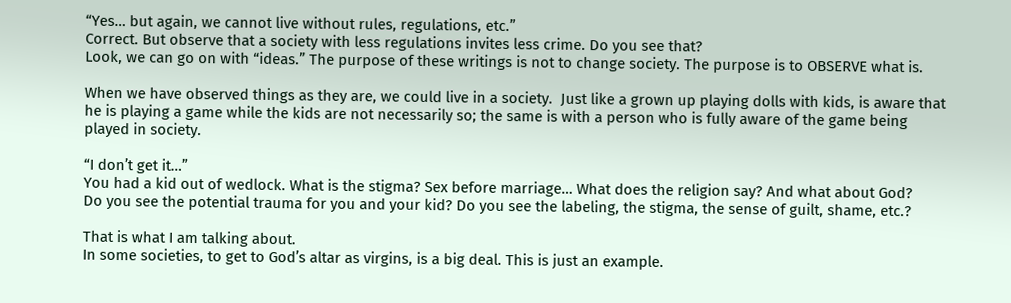“Yes… but again, we cannot live without rules, regulations, etc.”
Correct. But observe that a society with less regulations invites less crime. Do you see that?
Look, we can go on with “ideas.” The purpose of these writings is not to change society. The purpose is to OBSERVE what is.

When we have observed things as they are, we could live in a society.  Just like a grown up playing dolls with kids, is aware that he is playing a game while the kids are not necessarily so; the same is with a person who is fully aware of the game being played in society.

“I don’t get it…”
You had a kid out of wedlock. What is the stigma? Sex before marriage… What does the religion say? And what about God?
Do you see the potential trauma for you and your kid? Do you see the labeling, the stigma, the sense of guilt, shame, etc.?

That is what I am talking about.
In some societies, to get to God’s altar as virgins, is a big deal. This is just an example.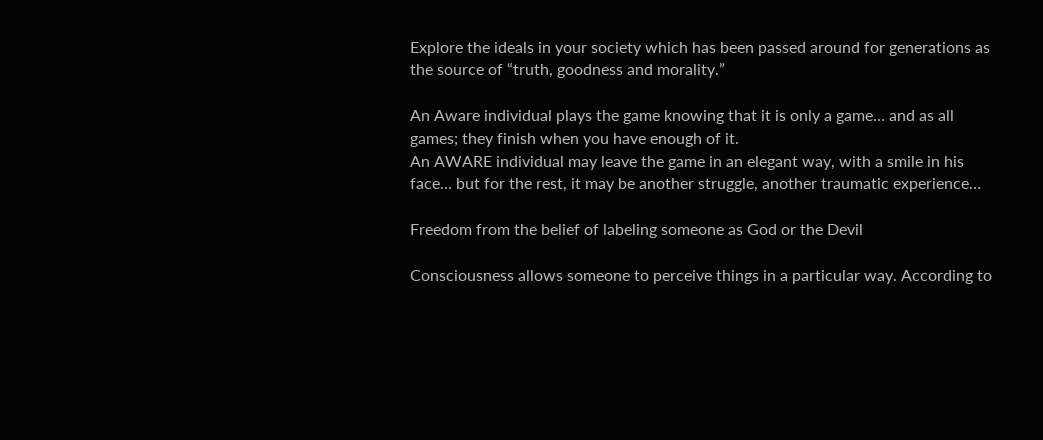Explore the ideals in your society which has been passed around for generations as the source of “truth, goodness and morality.”

An Aware individual plays the game knowing that it is only a game… and as all games; they finish when you have enough of it.
An AWARE individual may leave the game in an elegant way, with a smile in his face… but for the rest, it may be another struggle, another traumatic experience…

Freedom from the belief of labeling someone as God or the Devil

Consciousness allows someone to perceive things in a particular way. According to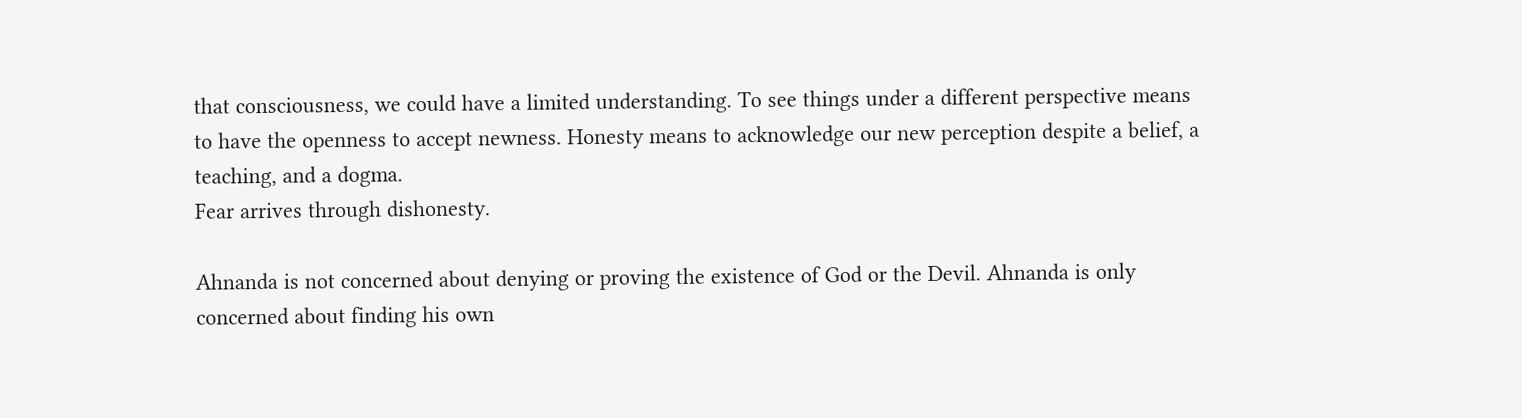that consciousness, we could have a limited understanding. To see things under a different perspective means to have the openness to accept newness. Honesty means to acknowledge our new perception despite a belief, a teaching, and a dogma.
Fear arrives through dishonesty.

Ahnanda is not concerned about denying or proving the existence of God or the Devil. Ahnanda is only concerned about finding his own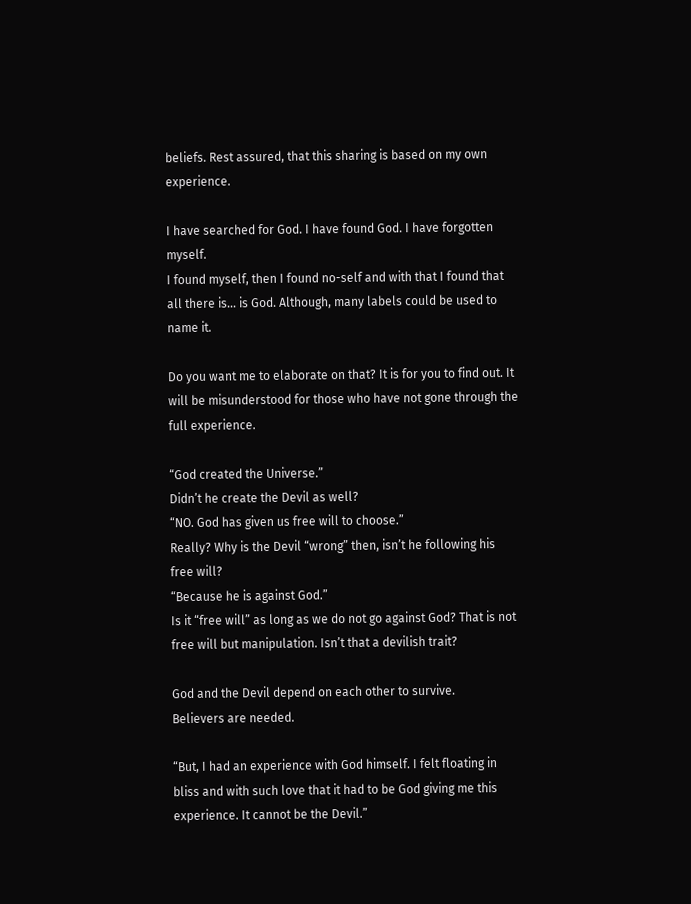beliefs. Rest assured, that this sharing is based on my own experience.

I have searched for God. I have found God. I have forgotten myself.
I found myself, then I found no-self and with that I found that all there is… is God. Although, many labels could be used to name it.

Do you want me to elaborate on that? It is for you to find out. It will be misunderstood for those who have not gone through the full experience.

“God created the Universe.”
Didn’t he create the Devil as well?
“NO. God has given us free will to choose.”
Really? Why is the Devil “wrong” then, isn’t he following his free will?
“Because he is against God.”
Is it “free will” as long as we do not go against God? That is not free will but manipulation. Isn’t that a devilish trait?

God and the Devil depend on each other to survive.
Believers are needed.

“But, I had an experience with God himself. I felt floating in bliss and with such love that it had to be God giving me this experience. It cannot be the Devil.”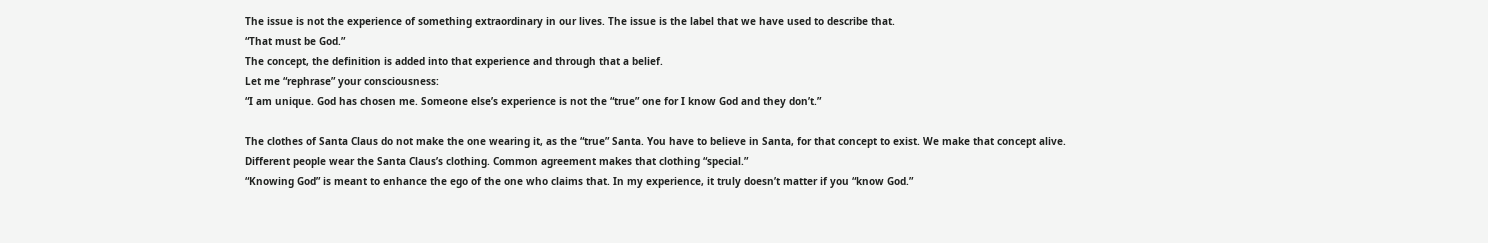The issue is not the experience of something extraordinary in our lives. The issue is the label that we have used to describe that.
“That must be God.”
The concept, the definition is added into that experience and through that a belief.
Let me “rephrase” your consciousness:
“I am unique. God has chosen me. Someone else’s experience is not the “true” one for I know God and they don’t.”

The clothes of Santa Claus do not make the one wearing it, as the “true” Santa. You have to believe in Santa, for that concept to exist. We make that concept alive.
Different people wear the Santa Claus’s clothing. Common agreement makes that clothing “special.”
“Knowing God” is meant to enhance the ego of the one who claims that. In my experience, it truly doesn’t matter if you “know God.”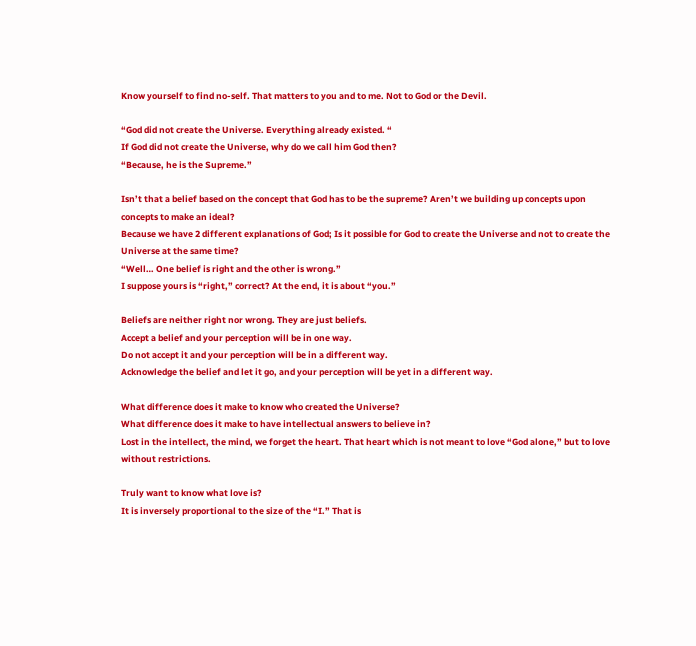Know yourself to find no-self. That matters to you and to me. Not to God or the Devil.

“God did not create the Universe. Everything already existed. “
If God did not create the Universe, why do we call him God then?
“Because, he is the Supreme.”

Isn’t that a belief based on the concept that God has to be the supreme? Aren’t we building up concepts upon concepts to make an ideal?
Because we have 2 different explanations of God; Is it possible for God to create the Universe and not to create the Universe at the same time?
“Well… One belief is right and the other is wrong.”
I suppose yours is “right,” correct? At the end, it is about “you.”

Beliefs are neither right nor wrong. They are just beliefs.
Accept a belief and your perception will be in one way.
Do not accept it and your perception will be in a different way.
Acknowledge the belief and let it go, and your perception will be yet in a different way.

What difference does it make to know who created the Universe?
What difference does it make to have intellectual answers to believe in?
Lost in the intellect, the mind, we forget the heart. That heart which is not meant to love “God alone,” but to love without restrictions.

Truly want to know what love is?
It is inversely proportional to the size of the “I.” That is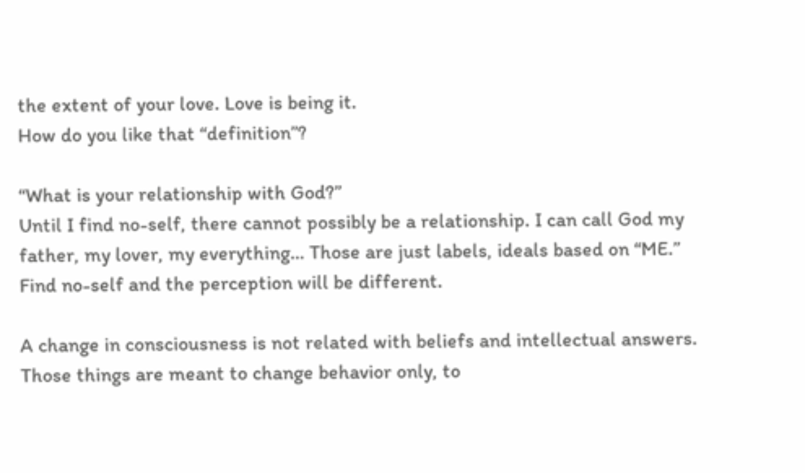the extent of your love. Love is being it.
How do you like that “definition”?

“What is your relationship with God?”
Until I find no-self, there cannot possibly be a relationship. I can call God my father, my lover, my everything… Those are just labels, ideals based on “ME.” Find no-self and the perception will be different.

A change in consciousness is not related with beliefs and intellectual answers.
Those things are meant to change behavior only, to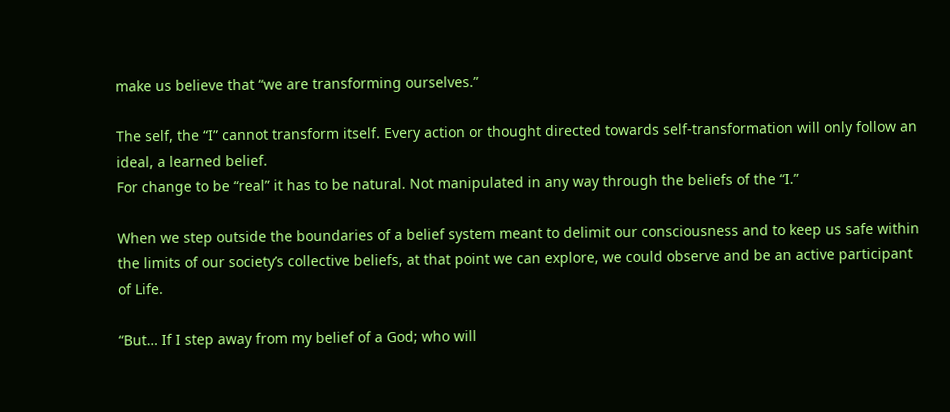make us believe that “we are transforming ourselves.”

The self, the “I” cannot transform itself. Every action or thought directed towards self-transformation will only follow an ideal, a learned belief.
For change to be “real” it has to be natural. Not manipulated in any way through the beliefs of the “I.”

When we step outside the boundaries of a belief system meant to delimit our consciousness and to keep us safe within the limits of our society’s collective beliefs, at that point we can explore, we could observe and be an active participant of Life.

“But… If I step away from my belief of a God; who will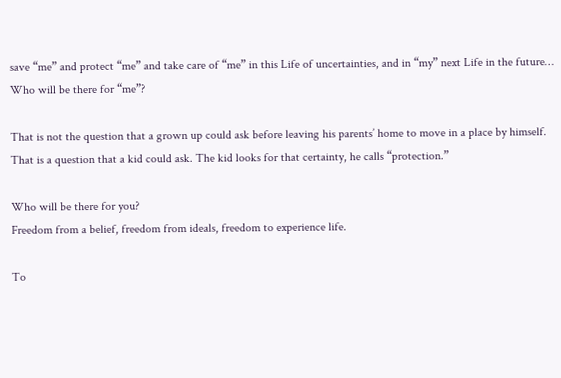save “me” and protect “me” and take care of “me” in this Life of uncertainties, and in “my” next Life in the future… Who will be there for “me”?

That is not the question that a grown up could ask before leaving his parents’ home to move in a place by himself. That is a question that a kid could ask. The kid looks for that certainty, he calls “protection.”

Who will be there for you?
Freedom from a belief, freedom from ideals, freedom to experience life.

To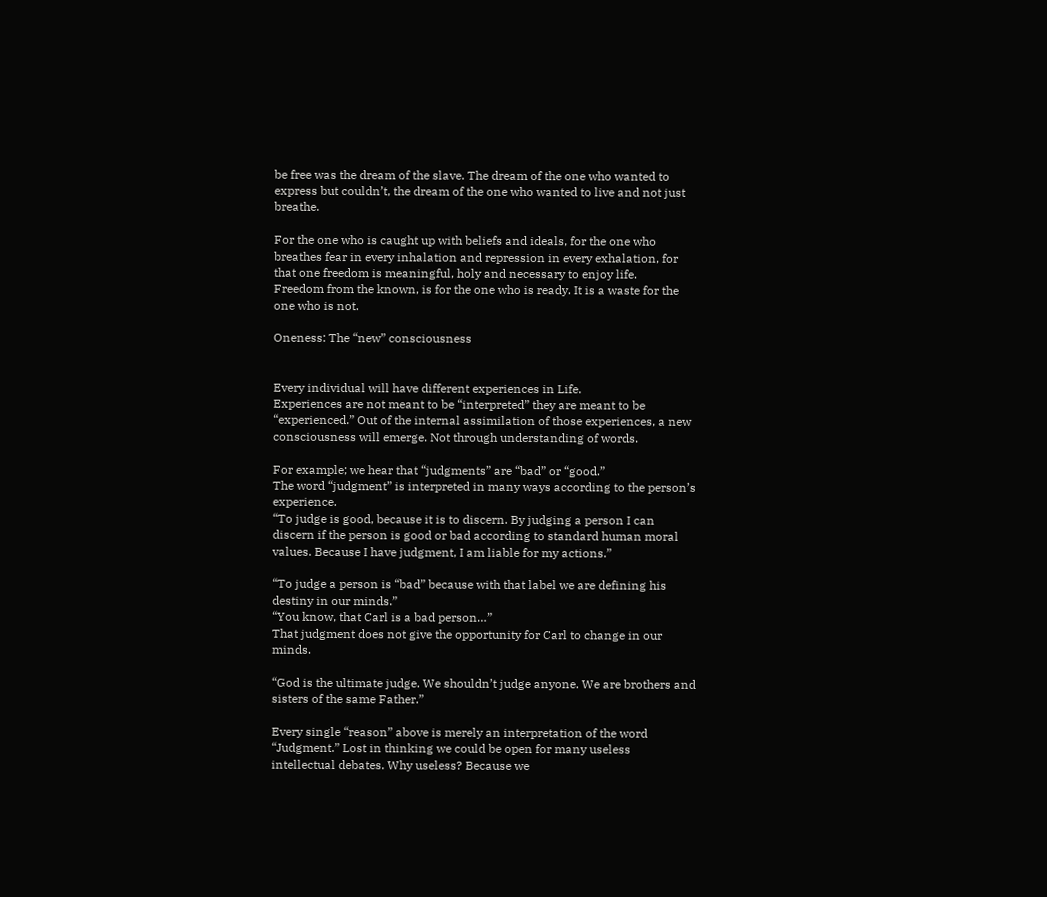be free was the dream of the slave. The dream of the one who wanted to express but couldn’t, the dream of the one who wanted to live and not just breathe.

For the one who is caught up with beliefs and ideals, for the one who breathes fear in every inhalation and repression in every exhalation, for that one freedom is meaningful, holy and necessary to enjoy life.
Freedom from the known, is for the one who is ready. It is a waste for the one who is not.

Oneness: The “new” consciousness


Every individual will have different experiences in Life.
Experiences are not meant to be “interpreted” they are meant to be “experienced.” Out of the internal assimilation of those experiences, a new consciousness will emerge. Not through understanding of words.

For example; we hear that “judgments” are “bad” or “good.”
The word “judgment” is interpreted in many ways according to the person’s experience.
“To judge is good, because it is to discern. By judging a person I can discern if the person is good or bad according to standard human moral values. Because I have judgment, I am liable for my actions.”

“To judge a person is “bad” because with that label we are defining his destiny in our minds.”
“You know, that Carl is a bad person…”
That judgment does not give the opportunity for Carl to change in our minds.

“God is the ultimate judge. We shouldn’t judge anyone. We are brothers and sisters of the same Father.”

Every single “reason” above is merely an interpretation of the word “Judgment.” Lost in thinking we could be open for many useless intellectual debates. Why useless? Because we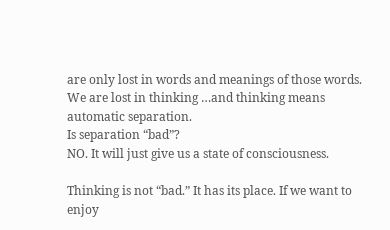are only lost in words and meanings of those words. We are lost in thinking …and thinking means automatic separation.
Is separation “bad”?
NO. It will just give us a state of consciousness.

Thinking is not “bad.” It has its place. If we want to enjoy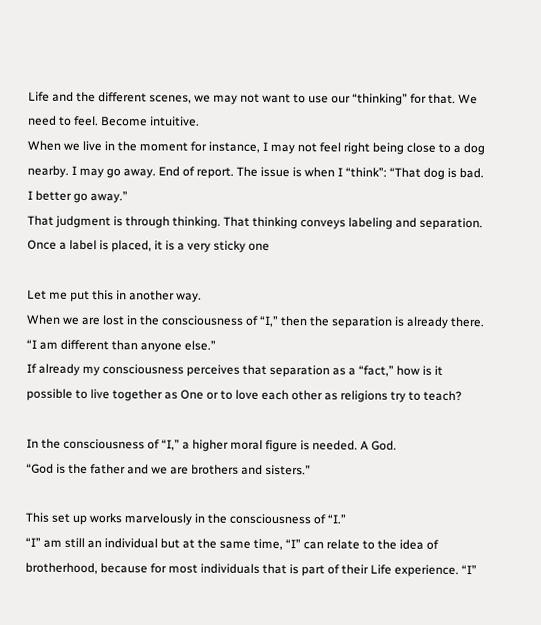Life and the different scenes, we may not want to use our “thinking” for that. We need to feel. Become intuitive.
When we live in the moment for instance, I may not feel right being close to a dog nearby. I may go away. End of report. The issue is when I “think”: “That dog is bad. I better go away.”
That judgment is through thinking. That thinking conveys labeling and separation. Once a label is placed, it is a very sticky one

Let me put this in another way.
When we are lost in the consciousness of “I,” then the separation is already there. “I am different than anyone else.”
If already my consciousness perceives that separation as a “fact,” how is it possible to live together as One or to love each other as religions try to teach?

In the consciousness of “I,” a higher moral figure is needed. A God.
“God is the father and we are brothers and sisters.”

This set up works marvelously in the consciousness of “I.”
“I” am still an individual but at the same time, “I” can relate to the idea of brotherhood, because for most individuals that is part of their Life experience. “I”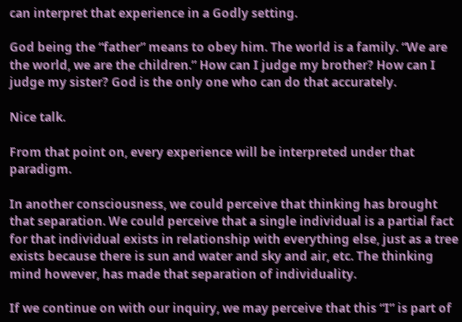can interpret that experience in a Godly setting.

God being the “father” means to obey him. The world is a family. “We are the world, we are the children.” How can I judge my brother? How can I judge my sister? God is the only one who can do that accurately.

Nice talk.

From that point on, every experience will be interpreted under that paradigm.

In another consciousness, we could perceive that thinking has brought that separation. We could perceive that a single individual is a partial fact for that individual exists in relationship with everything else, just as a tree exists because there is sun and water and sky and air, etc. The thinking mind however, has made that separation of individuality.

If we continue on with our inquiry, we may perceive that this “I” is part of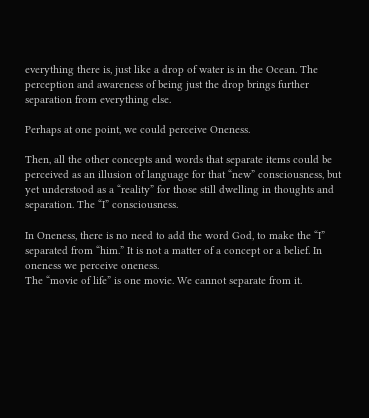everything there is, just like a drop of water is in the Ocean. The perception and awareness of being just the drop brings further separation from everything else.

Perhaps at one point, we could perceive Oneness.

Then, all the other concepts and words that separate items could be perceived as an illusion of language for that “new” consciousness, but yet understood as a “reality” for those still dwelling in thoughts and separation. The “I” consciousness.

In Oneness, there is no need to add the word God, to make the “I” separated from “him.” It is not a matter of a concept or a belief. In oneness we perceive oneness.
The “movie of life” is one movie. We cannot separate from it.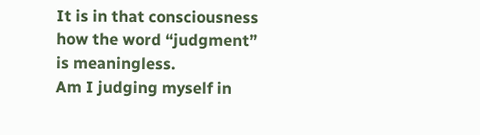It is in that consciousness how the word “judgment” is meaningless.
Am I judging myself in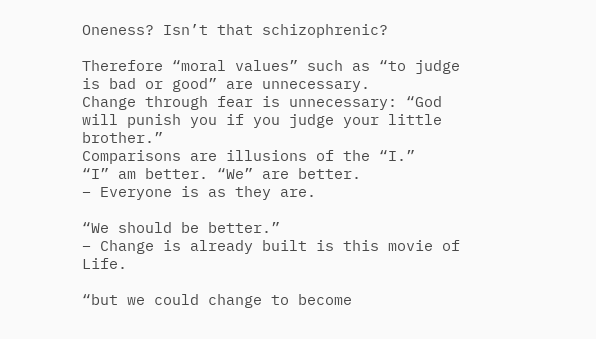Oneness? Isn’t that schizophrenic?

Therefore “moral values” such as “to judge is bad or good” are unnecessary.
Change through fear is unnecessary: “God will punish you if you judge your little brother.”
Comparisons are illusions of the “I.”
“I” am better. “We” are better.
– Everyone is as they are.

“We should be better.”
– Change is already built is this movie of Life.

“but we could change to become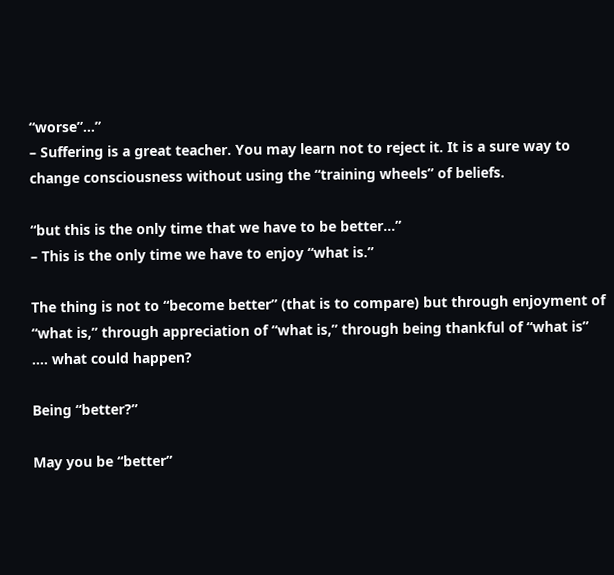“worse”…”
– Suffering is a great teacher. You may learn not to reject it. It is a sure way to change consciousness without using the “training wheels” of beliefs.

“but this is the only time that we have to be better…”
– This is the only time we have to enjoy “what is.”

The thing is not to “become better” (that is to compare) but through enjoyment of “what is,” through appreciation of “what is,” through being thankful of “what is” …. what could happen?

Being “better?”

May you be “better”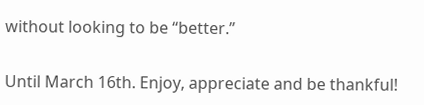without looking to be “better.”

Until March 16th. Enjoy, appreciate and be thankful!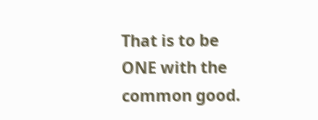That is to be ONE with the common good.